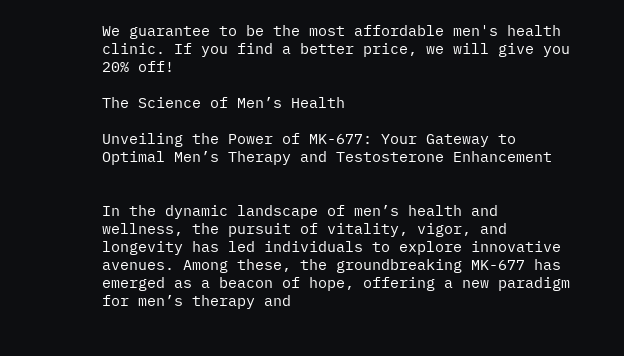We guarantee to be the most affordable men's health clinic. If you find a better price, we will give you 20% off!

The Science of Men’s Health

Unveiling the Power of MK-677: Your Gateway to Optimal Men’s Therapy and Testosterone Enhancement


In the dynamic landscape of men’s health and wellness, the pursuit of vitality, vigor, and longevity has led individuals to explore innovative avenues. Among these, the groundbreaking MK-677 has emerged as a beacon of hope, offering a new paradigm for men’s therapy and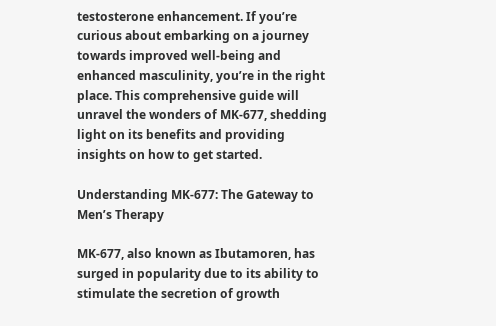testosterone enhancement. If you’re curious about embarking on a journey towards improved well-being and enhanced masculinity, you’re in the right place. This comprehensive guide will unravel the wonders of MK-677, shedding light on its benefits and providing insights on how to get started.

Understanding MK-677: The Gateway to Men’s Therapy

MK-677, also known as Ibutamoren, has surged in popularity due to its ability to stimulate the secretion of growth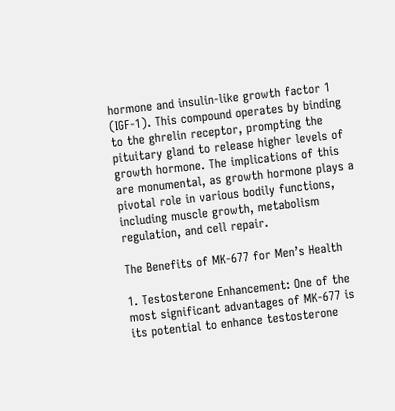hormone and insulin-like growth factor 1 (IGF-1). This compound operates by binding to the ghrelin receptor, prompting the pituitary gland to release higher levels of growth hormone. The implications of this are monumental, as growth hormone plays a pivotal role in various bodily functions, including muscle growth, metabolism regulation, and cell repair.

The Benefits of MK-677 for Men’s Health

1. Testosterone Enhancement: One of the most significant advantages of MK-677 is its potential to enhance testosterone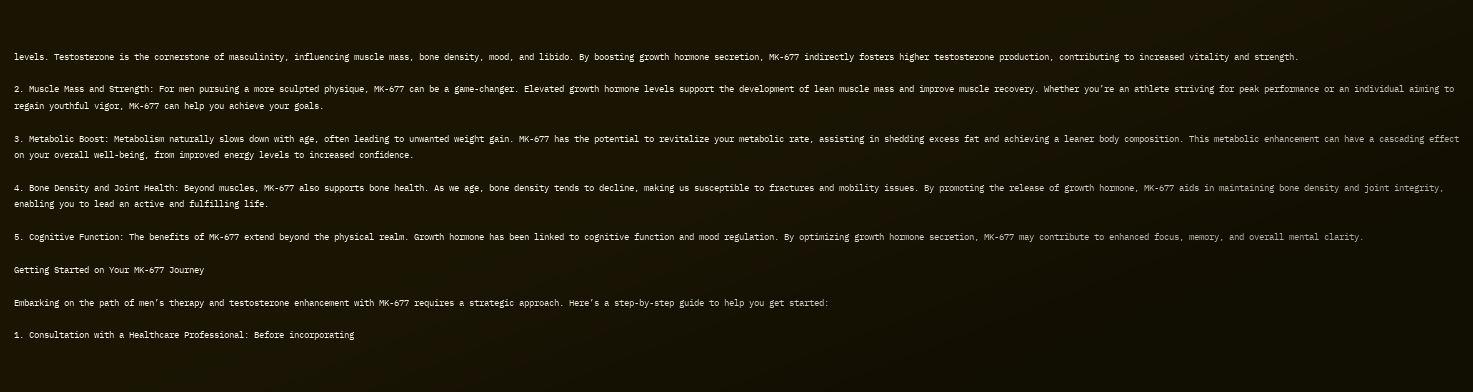levels. Testosterone is the cornerstone of masculinity, influencing muscle mass, bone density, mood, and libido. By boosting growth hormone secretion, MK-677 indirectly fosters higher testosterone production, contributing to increased vitality and strength.

2. Muscle Mass and Strength: For men pursuing a more sculpted physique, MK-677 can be a game-changer. Elevated growth hormone levels support the development of lean muscle mass and improve muscle recovery. Whether you’re an athlete striving for peak performance or an individual aiming to regain youthful vigor, MK-677 can help you achieve your goals.

3. Metabolic Boost: Metabolism naturally slows down with age, often leading to unwanted weight gain. MK-677 has the potential to revitalize your metabolic rate, assisting in shedding excess fat and achieving a leaner body composition. This metabolic enhancement can have a cascading effect on your overall well-being, from improved energy levels to increased confidence.

4. Bone Density and Joint Health: Beyond muscles, MK-677 also supports bone health. As we age, bone density tends to decline, making us susceptible to fractures and mobility issues. By promoting the release of growth hormone, MK-677 aids in maintaining bone density and joint integrity, enabling you to lead an active and fulfilling life.

5. Cognitive Function: The benefits of MK-677 extend beyond the physical realm. Growth hormone has been linked to cognitive function and mood regulation. By optimizing growth hormone secretion, MK-677 may contribute to enhanced focus, memory, and overall mental clarity.

Getting Started on Your MK-677 Journey

Embarking on the path of men’s therapy and testosterone enhancement with MK-677 requires a strategic approach. Here’s a step-by-step guide to help you get started:

1. Consultation with a Healthcare Professional: Before incorporating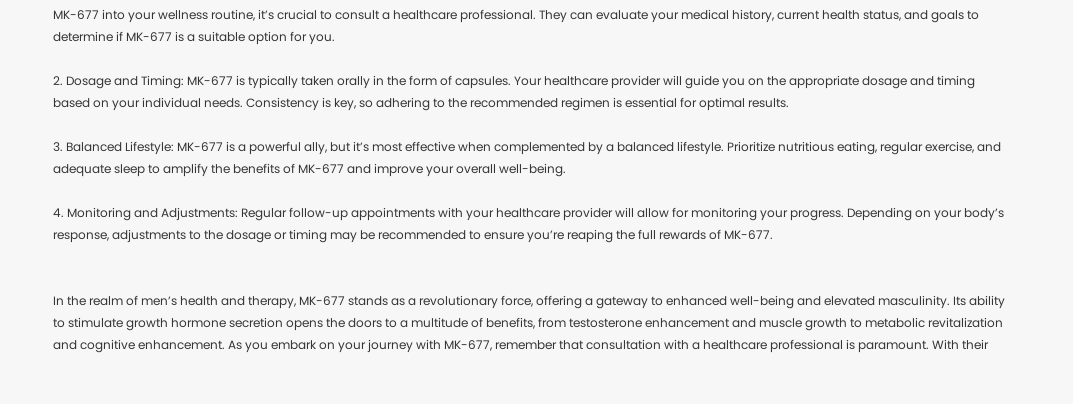MK-677 into your wellness routine, it’s crucial to consult a healthcare professional. They can evaluate your medical history, current health status, and goals to determine if MK-677 is a suitable option for you.

2. Dosage and Timing: MK-677 is typically taken orally in the form of capsules. Your healthcare provider will guide you on the appropriate dosage and timing based on your individual needs. Consistency is key, so adhering to the recommended regimen is essential for optimal results.

3. Balanced Lifestyle: MK-677 is a powerful ally, but it’s most effective when complemented by a balanced lifestyle. Prioritize nutritious eating, regular exercise, and adequate sleep to amplify the benefits of MK-677 and improve your overall well-being.

4. Monitoring and Adjustments: Regular follow-up appointments with your healthcare provider will allow for monitoring your progress. Depending on your body’s response, adjustments to the dosage or timing may be recommended to ensure you’re reaping the full rewards of MK-677.


In the realm of men’s health and therapy, MK-677 stands as a revolutionary force, offering a gateway to enhanced well-being and elevated masculinity. Its ability to stimulate growth hormone secretion opens the doors to a multitude of benefits, from testosterone enhancement and muscle growth to metabolic revitalization and cognitive enhancement. As you embark on your journey with MK-677, remember that consultation with a healthcare professional is paramount. With their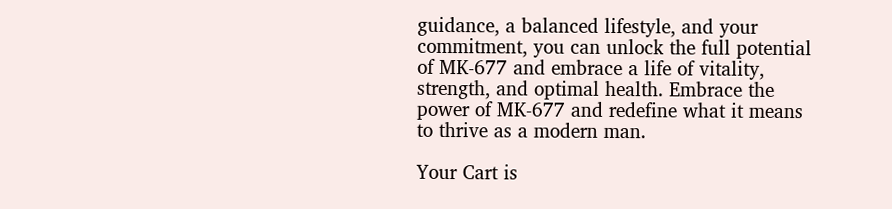guidance, a balanced lifestyle, and your commitment, you can unlock the full potential of MK-677 and embrace a life of vitality, strength, and optimal health. Embrace the power of MK-677 and redefine what it means to thrive as a modern man.

Your Cart is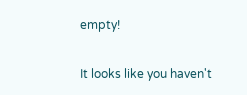empty!

It looks like you haven't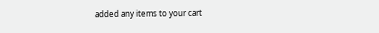added any items to your cart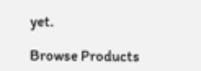yet.

Browse Products